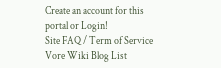Create an account for this portal or Login!
Site FAQ / Term of Service Vore Wiki Blog List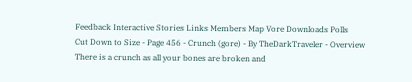Feedback Interactive Stories Links Members Map Vore Downloads Polls
Cut Down to Size - Page 456 - Crunch (gore) - By TheDarkTraveler - Overview
There is a crunch as all your bones are broken and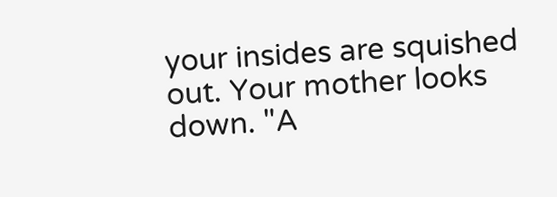your insides are squished out. Your mother looks down. "A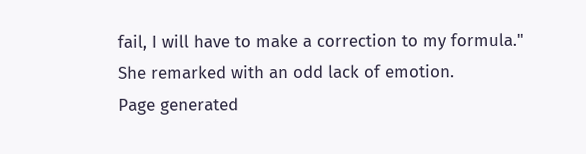fail, I will have to make a correction to my formula." She remarked with an odd lack of emotion.
Page generated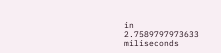in 2.7589797973633 miliseconds